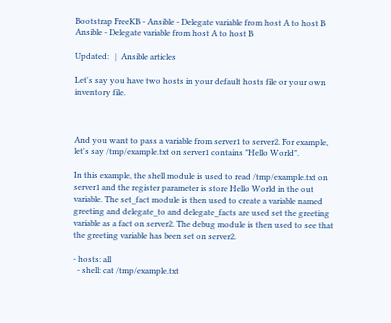Bootstrap FreeKB - Ansible - Delegate variable from host A to host B
Ansible - Delegate variable from host A to host B

Updated:   |  Ansible articles

Let's say you have two hosts in your default hosts file or your own inventory file.



And you want to pass a variable from server1 to server2. For example, let's say /tmp/example.txt on server1 contains "Hello World".

In this example, the shell module is used to read /tmp/example.txt on server1 and the register parameter is store Hello World in the out variable. The set_fact module is then used to create a variable named greeting and delegate_to and delegate_facts are used set the greeting variable as a fact on server2. The debug module is then used to see that the greeting variable has been set on server2.

- hosts: all
  - shell: cat /tmp/example.txt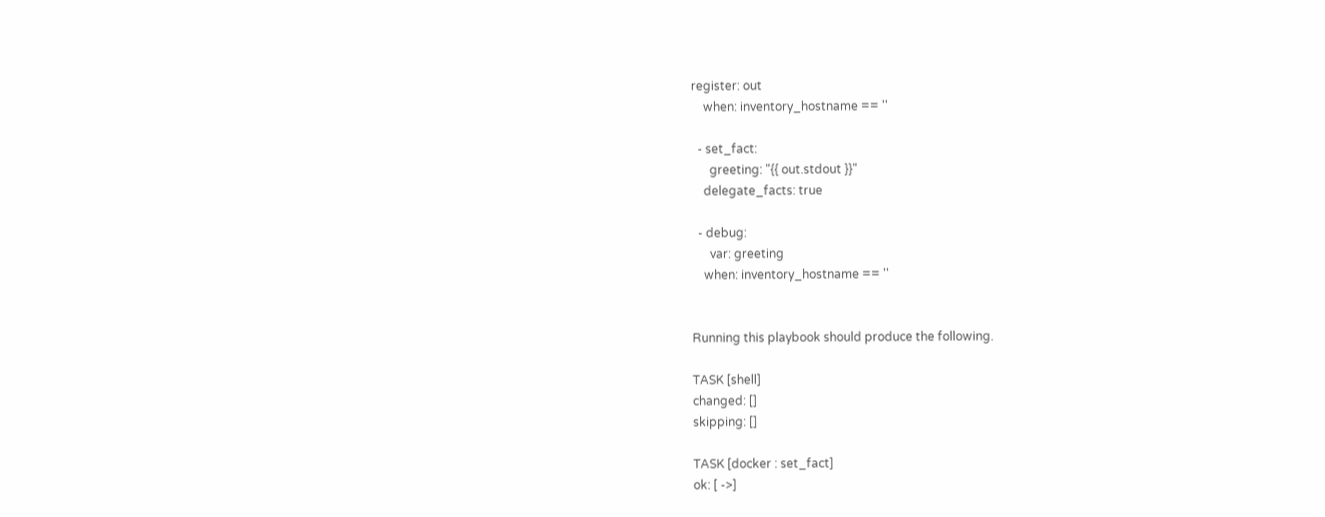register: out
    when: inventory_hostname == ''

  - set_fact:
      greeting: "{{ out.stdout }}"
    delegate_facts: true

  - debug:
      var: greeting
    when: inventory_hostname == ''


Running this playbook should produce the following.

TASK [shell]
changed: []
skipping: []

TASK [docker : set_fact]
ok: [ ->]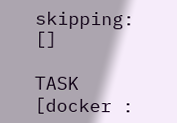skipping: []

TASK [docker :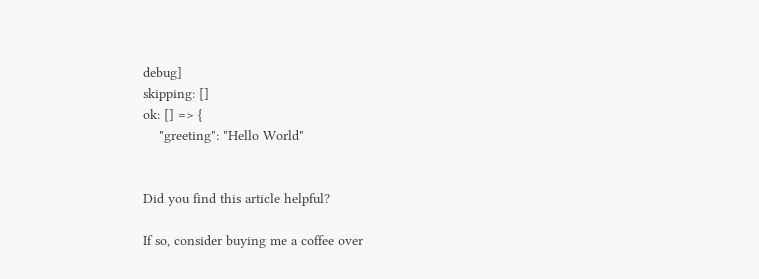debug]
skipping: []
ok: [] => {
    "greeting": "Hello World"


Did you find this article helpful?

If so, consider buying me a coffee over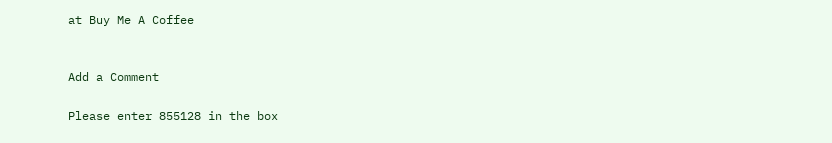at Buy Me A Coffee


Add a Comment

Please enter 855128 in the box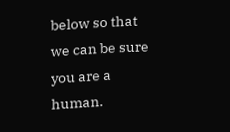below so that we can be sure you are a human.